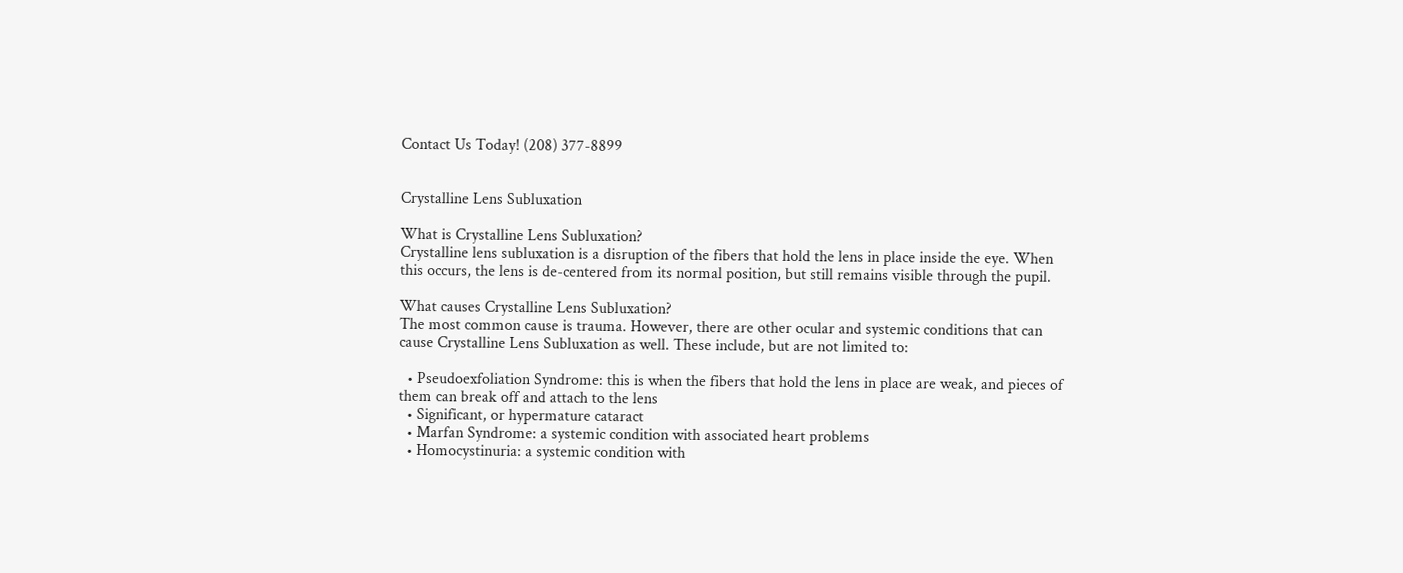Contact Us Today! (208) 377-8899


Crystalline Lens Subluxation

What is Crystalline Lens Subluxation?
Crystalline lens subluxation is a disruption of the fibers that hold the lens in place inside the eye. When this occurs, the lens is de-centered from its normal position, but still remains visible through the pupil.

What causes Crystalline Lens Subluxation?
The most common cause is trauma. However, there are other ocular and systemic conditions that can cause Crystalline Lens Subluxation as well. These include, but are not limited to:

  • Pseudoexfoliation Syndrome: this is when the fibers that hold the lens in place are weak, and pieces of them can break off and attach to the lens
  • Significant, or hypermature cataract
  • Marfan Syndrome: a systemic condition with associated heart problems
  • Homocystinuria: a systemic condition with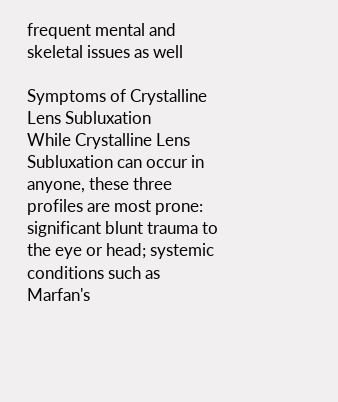frequent mental and skeletal issues as well

Symptoms of Crystalline Lens Subluxation
While Crystalline Lens Subluxation can occur in anyone, these three profiles are most prone: significant blunt trauma to the eye or head; systemic conditions such as Marfan's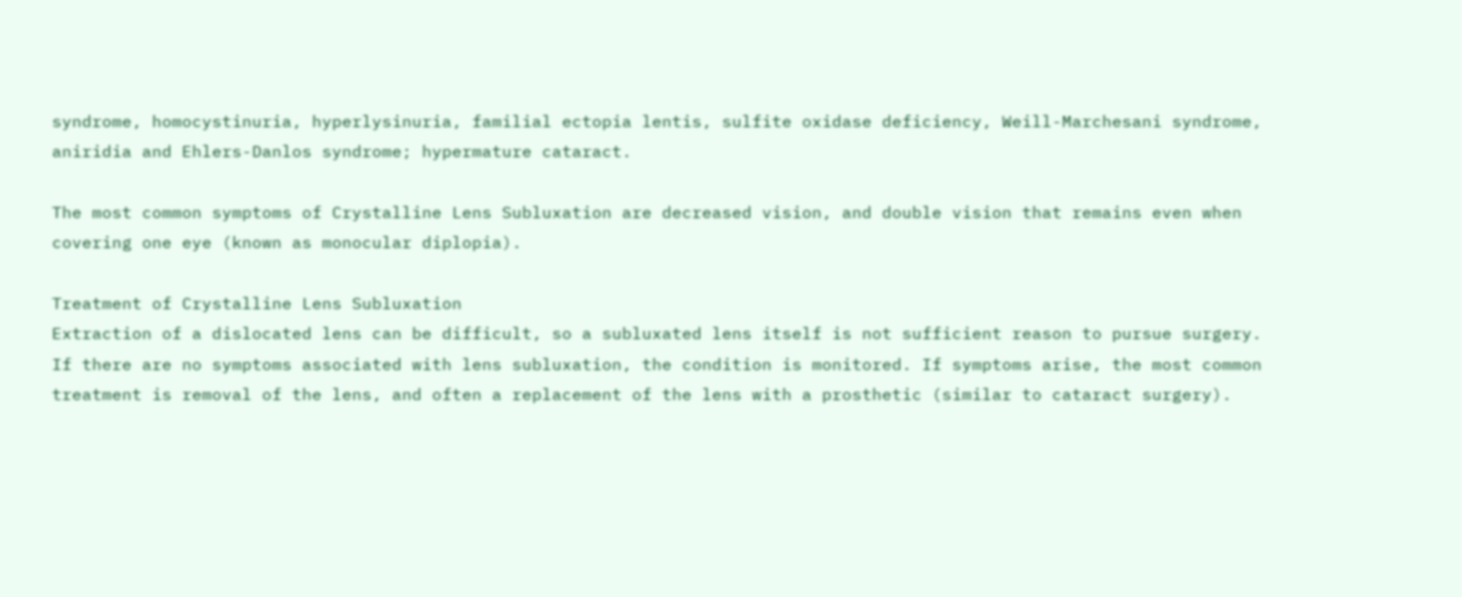syndrome, homocystinuria, hyperlysinuria, familial ectopia lentis, sulfite oxidase deficiency, Weill-Marchesani syndrome, aniridia and Ehlers-Danlos syndrome; hypermature cataract.

The most common symptoms of Crystalline Lens Subluxation are decreased vision, and double vision that remains even when covering one eye (known as monocular diplopia).

Treatment of Crystalline Lens Subluxation
Extraction of a dislocated lens can be difficult, so a subluxated lens itself is not sufficient reason to pursue surgery. If there are no symptoms associated with lens subluxation, the condition is monitored. If symptoms arise, the most common treatment is removal of the lens, and often a replacement of the lens with a prosthetic (similar to cataract surgery).